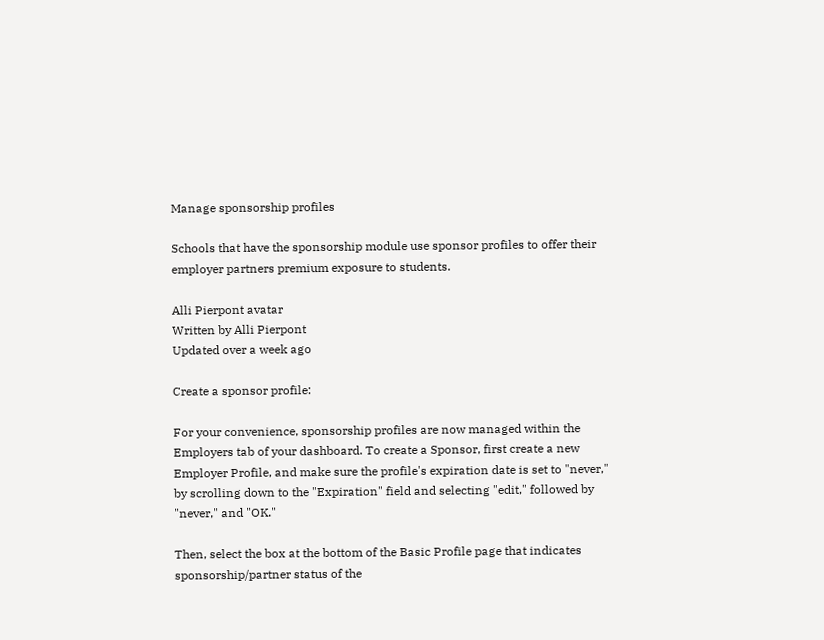Manage sponsorship profiles

Schools that have the sponsorship module use sponsor profiles to offer their employer partners premium exposure to students.

Alli Pierpont avatar
Written by Alli Pierpont
Updated over a week ago

Create a sponsor profile:

For your convenience, sponsorship profiles are now managed within the Employers tab of your dashboard. To create a Sponsor, first create a new Employer Profile, and make sure the profile's expiration date is set to "never," by scrolling down to the "Expiration" field and selecting "edit," followed by "never," and "OK."

Then, select the box at the bottom of the Basic Profile page that indicates sponsorship/partner status of the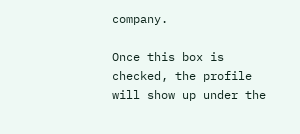company.

Once this box is checked, the profile will show up under the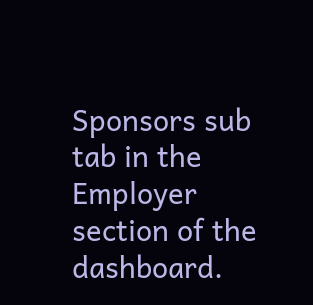Sponsors sub tab in the Employer section of the dashboard.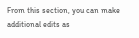From this section, you can make additional edits as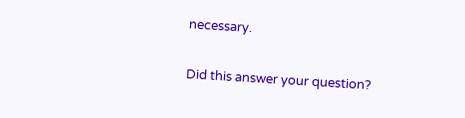necessary.

Did this answer your question?